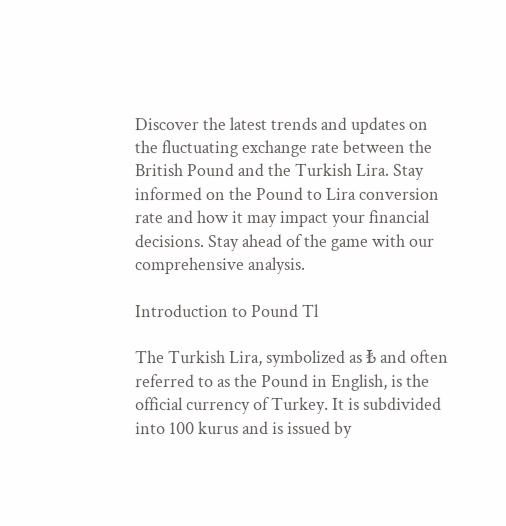Discover the latest trends and updates on the fluctuating exchange rate between the British Pound and the Turkish Lira. Stay informed on the Pound to Lira conversion rate and how it may impact your financial decisions. Stay ahead of the game with our comprehensive analysis.

Introduction to Pound Tl

The Turkish Lira, symbolized as ₺ and often referred to as the Pound in English, is the official currency of Turkey. It is subdivided into 100 kurus and is issued by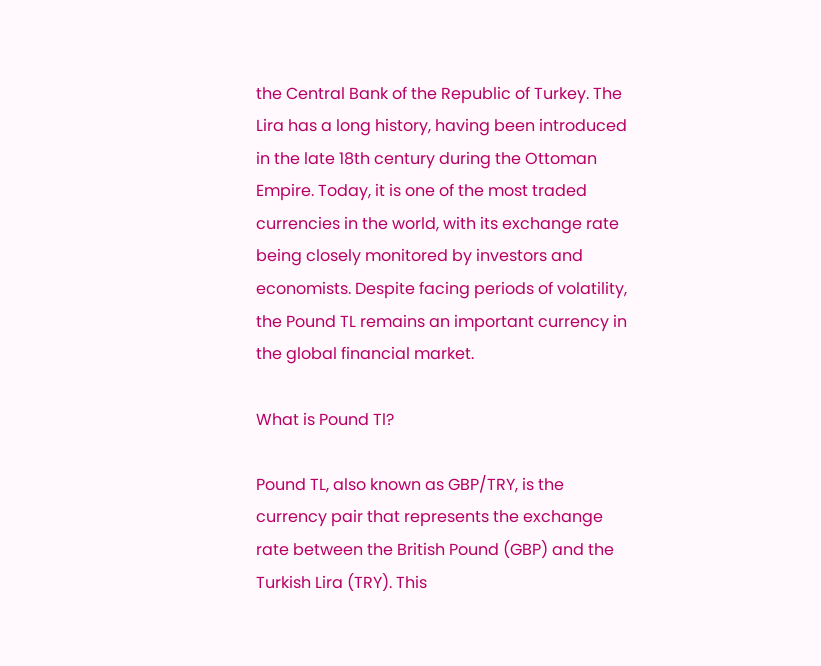the Central Bank of the Republic of Turkey. The Lira has a long history, having been introduced in the late 18th century during the Ottoman Empire. Today, it is one of the most traded currencies in the world, with its exchange rate being closely monitored by investors and economists. Despite facing periods of volatility, the Pound TL remains an important currency in the global financial market.

What is Pound Tl?

Pound TL, also known as GBP/TRY, is the currency pair that represents the exchange rate between the British Pound (GBP) and the Turkish Lira (TRY). This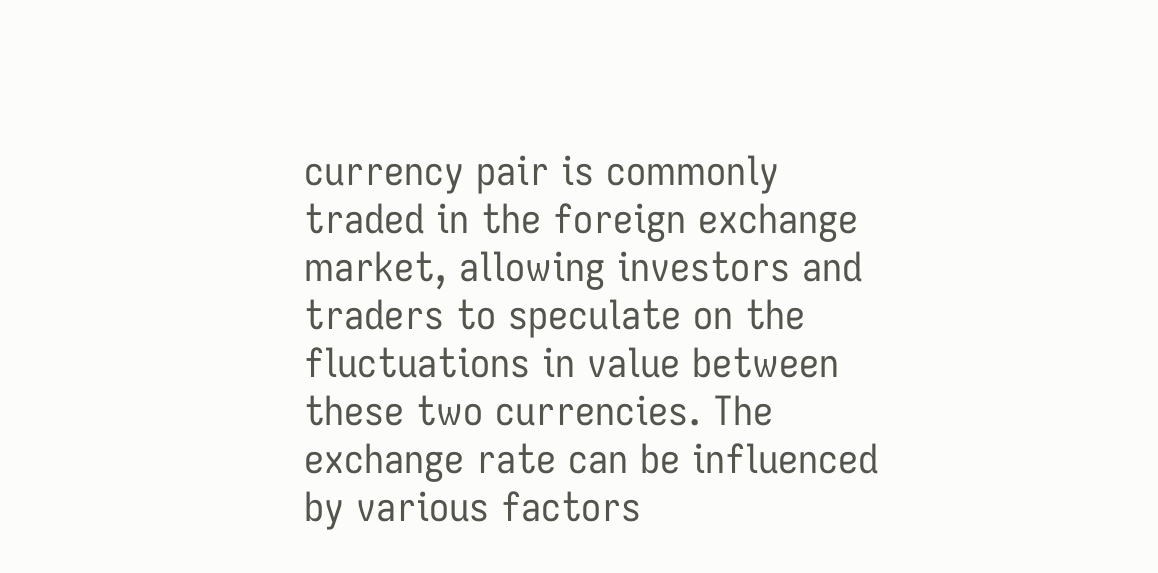currency pair is commonly traded in the foreign exchange market, allowing investors and traders to speculate on the fluctuations in value between these two currencies. The exchange rate can be influenced by various factors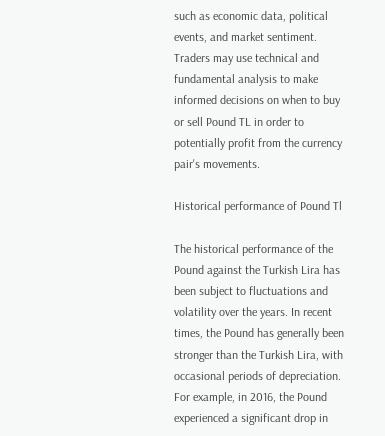such as economic data, political events, and market sentiment. Traders may use technical and fundamental analysis to make informed decisions on when to buy or sell Pound TL in order to potentially profit from the currency pair's movements.

Historical performance of Pound Tl

The historical performance of the Pound against the Turkish Lira has been subject to fluctuations and volatility over the years. In recent times, the Pound has generally been stronger than the Turkish Lira, with occasional periods of depreciation. For example, in 2016, the Pound experienced a significant drop in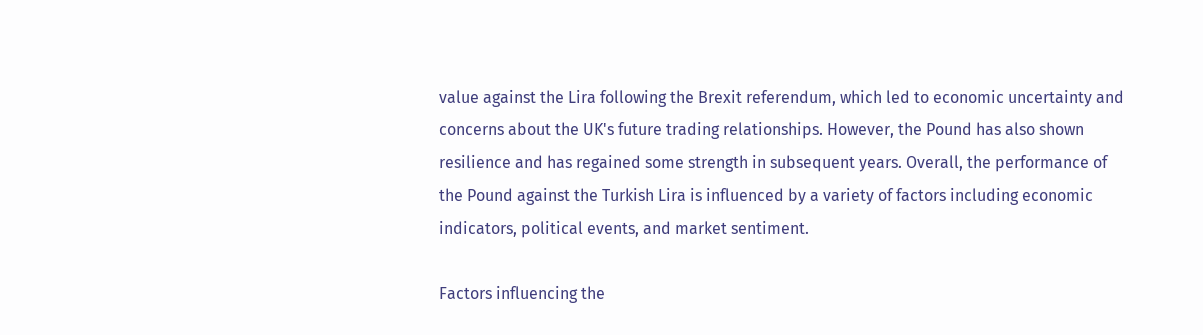value against the Lira following the Brexit referendum, which led to economic uncertainty and concerns about the UK's future trading relationships. However, the Pound has also shown resilience and has regained some strength in subsequent years. Overall, the performance of the Pound against the Turkish Lira is influenced by a variety of factors including economic indicators, political events, and market sentiment.

Factors influencing the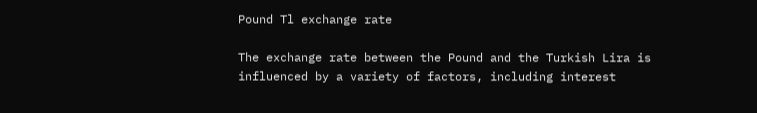Pound Tl exchange rate

The exchange rate between the Pound and the Turkish Lira is influenced by a variety of factors, including interest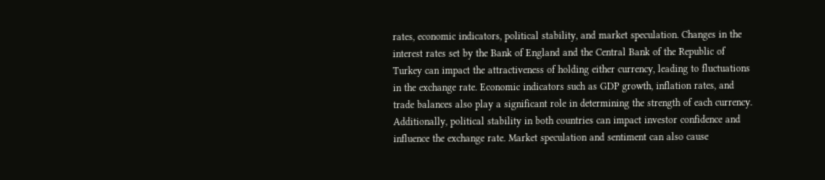rates, economic indicators, political stability, and market speculation. Changes in the interest rates set by the Bank of England and the Central Bank of the Republic of Turkey can impact the attractiveness of holding either currency, leading to fluctuations in the exchange rate. Economic indicators such as GDP growth, inflation rates, and trade balances also play a significant role in determining the strength of each currency. Additionally, political stability in both countries can impact investor confidence and influence the exchange rate. Market speculation and sentiment can also cause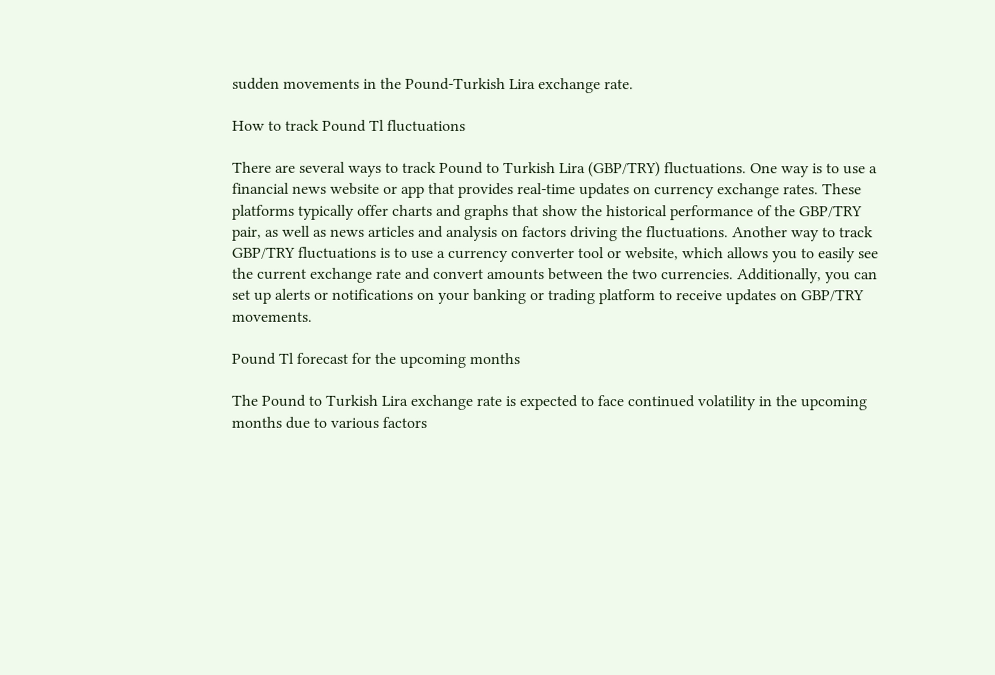sudden movements in the Pound-Turkish Lira exchange rate.

How to track Pound Tl fluctuations

There are several ways to track Pound to Turkish Lira (GBP/TRY) fluctuations. One way is to use a financial news website or app that provides real-time updates on currency exchange rates. These platforms typically offer charts and graphs that show the historical performance of the GBP/TRY pair, as well as news articles and analysis on factors driving the fluctuations. Another way to track GBP/TRY fluctuations is to use a currency converter tool or website, which allows you to easily see the current exchange rate and convert amounts between the two currencies. Additionally, you can set up alerts or notifications on your banking or trading platform to receive updates on GBP/TRY movements.

Pound Tl forecast for the upcoming months

The Pound to Turkish Lira exchange rate is expected to face continued volatility in the upcoming months due to various factors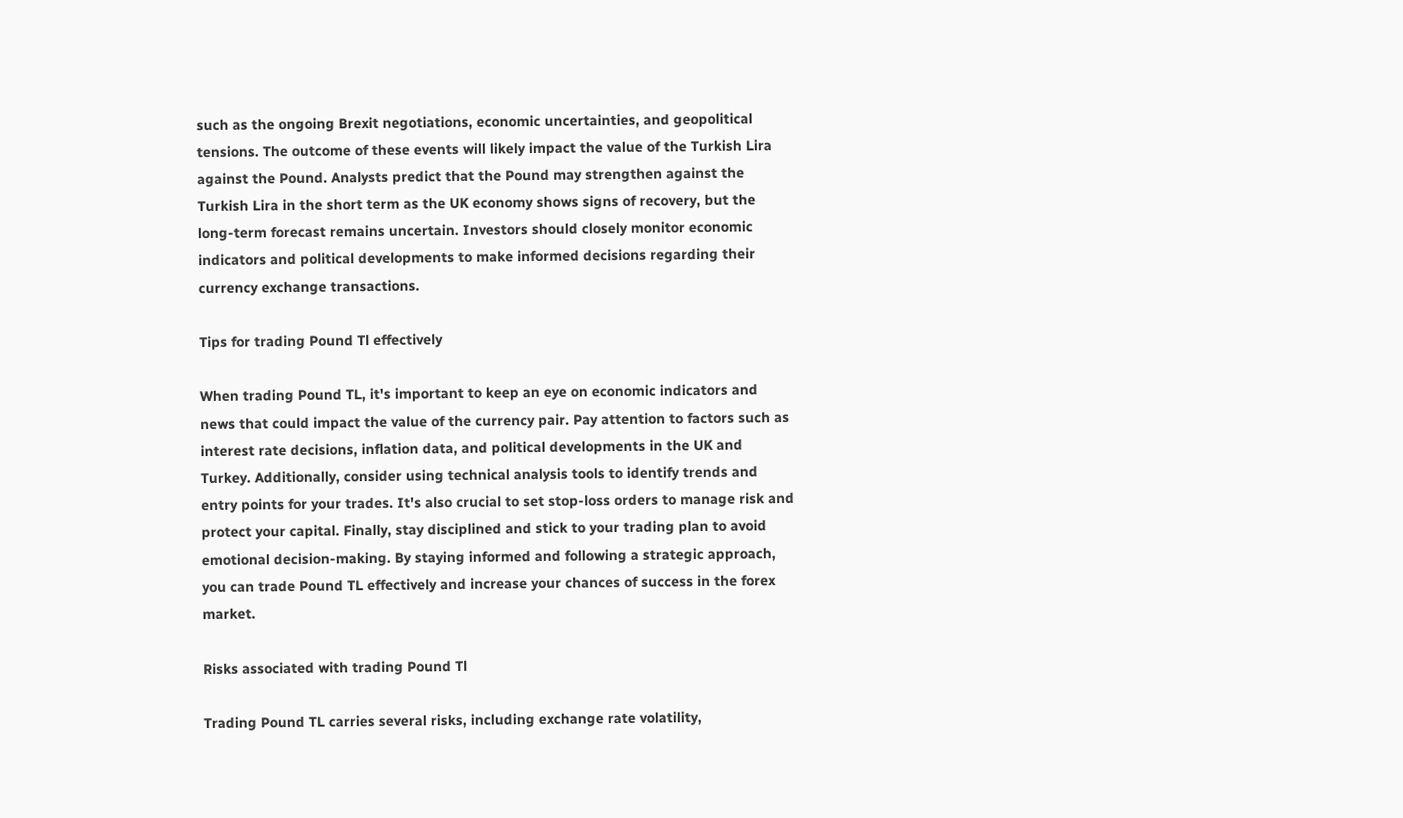such as the ongoing Brexit negotiations, economic uncertainties, and geopolitical tensions. The outcome of these events will likely impact the value of the Turkish Lira against the Pound. Analysts predict that the Pound may strengthen against the Turkish Lira in the short term as the UK economy shows signs of recovery, but the long-term forecast remains uncertain. Investors should closely monitor economic indicators and political developments to make informed decisions regarding their currency exchange transactions.

Tips for trading Pound Tl effectively

When trading Pound TL, it's important to keep an eye on economic indicators and news that could impact the value of the currency pair. Pay attention to factors such as interest rate decisions, inflation data, and political developments in the UK and Turkey. Additionally, consider using technical analysis tools to identify trends and entry points for your trades. It's also crucial to set stop-loss orders to manage risk and protect your capital. Finally, stay disciplined and stick to your trading plan to avoid emotional decision-making. By staying informed and following a strategic approach, you can trade Pound TL effectively and increase your chances of success in the forex market.

Risks associated with trading Pound Tl

Trading Pound TL carries several risks, including exchange rate volatility,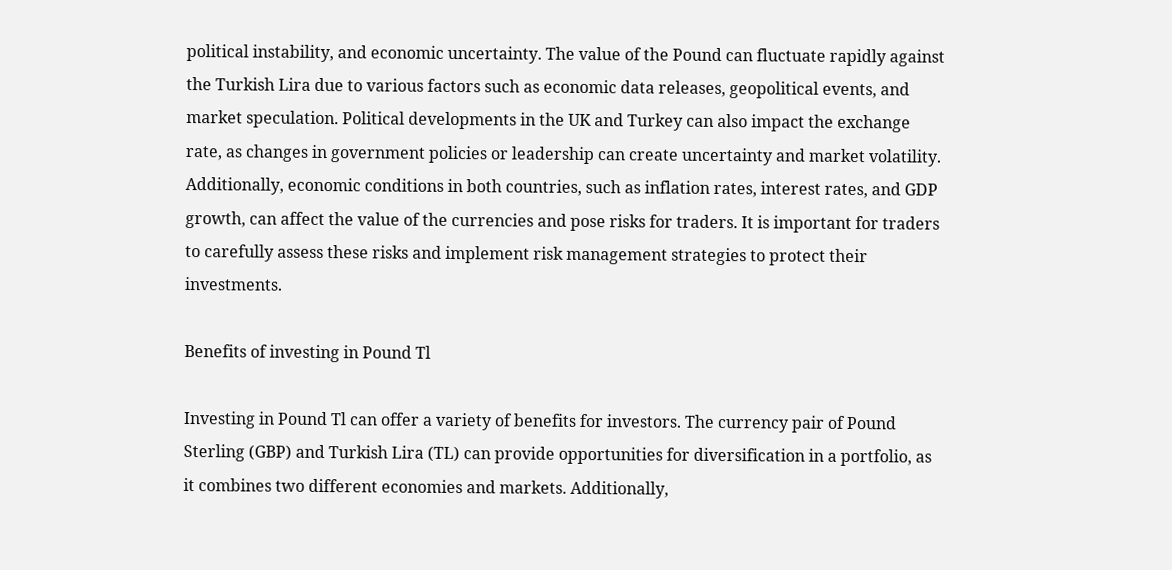political instability, and economic uncertainty. The value of the Pound can fluctuate rapidly against the Turkish Lira due to various factors such as economic data releases, geopolitical events, and market speculation. Political developments in the UK and Turkey can also impact the exchange rate, as changes in government policies or leadership can create uncertainty and market volatility. Additionally, economic conditions in both countries, such as inflation rates, interest rates, and GDP growth, can affect the value of the currencies and pose risks for traders. It is important for traders to carefully assess these risks and implement risk management strategies to protect their investments.

Benefits of investing in Pound Tl

Investing in Pound Tl can offer a variety of benefits for investors. The currency pair of Pound Sterling (GBP) and Turkish Lira (TL) can provide opportunities for diversification in a portfolio, as it combines two different economies and markets. Additionally,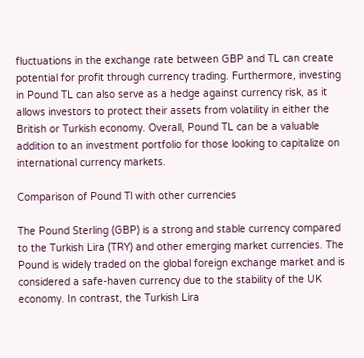fluctuations in the exchange rate between GBP and TL can create potential for profit through currency trading. Furthermore, investing in Pound TL can also serve as a hedge against currency risk, as it allows investors to protect their assets from volatility in either the British or Turkish economy. Overall, Pound TL can be a valuable addition to an investment portfolio for those looking to capitalize on international currency markets.

Comparison of Pound Tl with other currencies

The Pound Sterling (GBP) is a strong and stable currency compared to the Turkish Lira (TRY) and other emerging market currencies. The Pound is widely traded on the global foreign exchange market and is considered a safe-haven currency due to the stability of the UK economy. In contrast, the Turkish Lira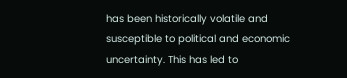has been historically volatile and susceptible to political and economic uncertainty. This has led to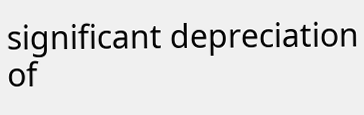significant depreciation of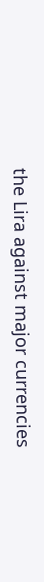the Lira against major currencies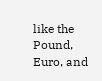like the Pound, Euro, and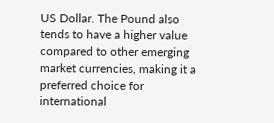US Dollar. The Pound also tends to have a higher value compared to other emerging market currencies, making it a preferred choice for international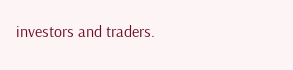investors and traders.